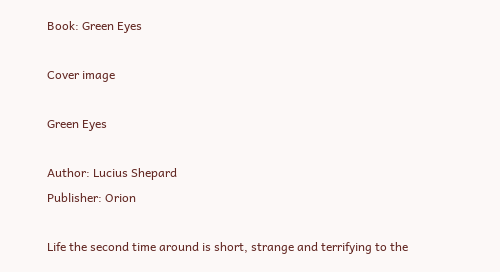Book: Green Eyes

Cover image

Green Eyes

Author: Lucius Shepard
Publisher: Orion

Life the second time around is short, strange and terrifying to the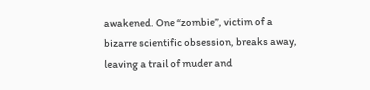awakened. One “zombie”, victim of a bizarre scientific obsession, breaks away, leaving a trail of muder and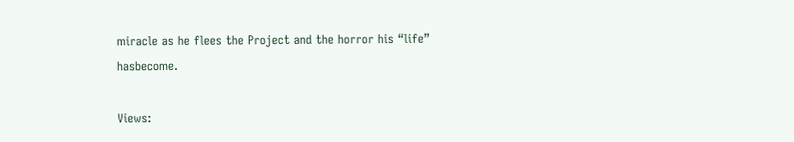miracle as he flees the Project and the horror his “life” hasbecome.

Views: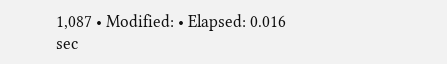1,087 • Modified: • Elapsed: 0.016 sec